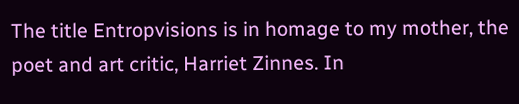The title Entropvisions is in homage to my mother, the poet and art critic, Harriet Zinnes. In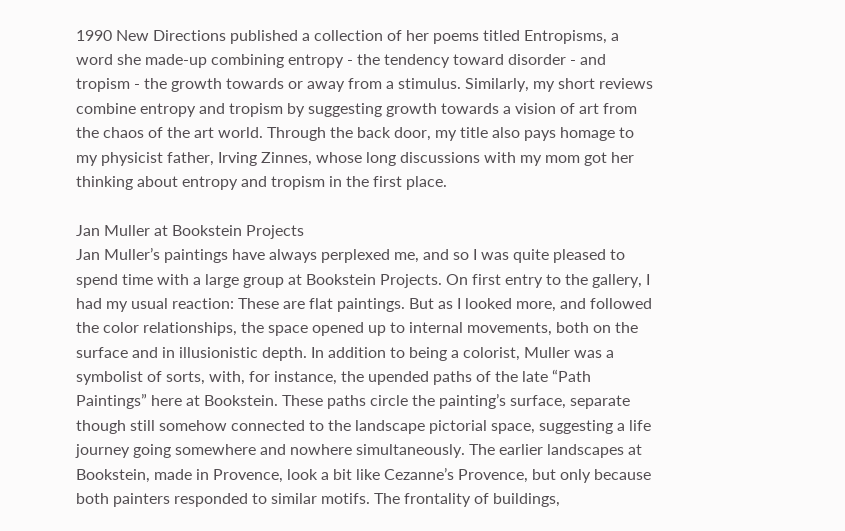1990 New Directions published a collection of her poems titled Entropisms, a word she made-up combining entropy - the tendency toward disorder - and tropism - the growth towards or away from a stimulus. Similarly, my short reviews combine entropy and tropism by suggesting growth towards a vision of art from the chaos of the art world. Through the back door, my title also pays homage to my physicist father, Irving Zinnes, whose long discussions with my mom got her thinking about entropy and tropism in the first place.

Jan Muller at Bookstein Projects
Jan Muller’s paintings have always perplexed me, and so I was quite pleased to spend time with a large group at Bookstein Projects. On first entry to the gallery, I had my usual reaction: These are flat paintings. But as I looked more, and followed the color relationships, the space opened up to internal movements, both on the surface and in illusionistic depth. In addition to being a colorist, Muller was a symbolist of sorts, with, for instance, the upended paths of the late “Path Paintings” here at Bookstein. These paths circle the painting’s surface, separate though still somehow connected to the landscape pictorial space, suggesting a life journey going somewhere and nowhere simultaneously. The earlier landscapes at Bookstein, made in Provence, look a bit like Cezanne’s Provence, but only because both painters responded to similar motifs. The frontality of buildings,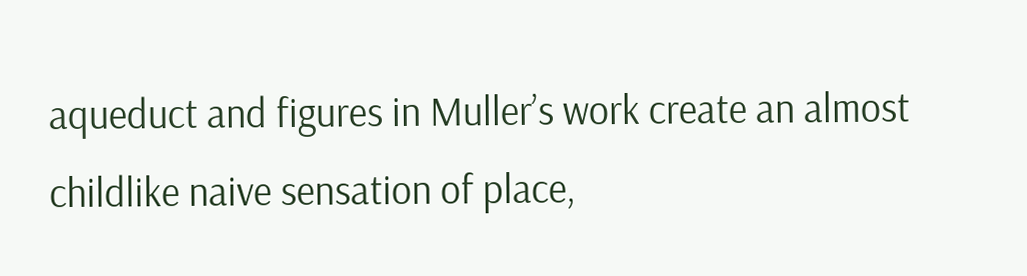aqueduct and figures in Muller’s work create an almost childlike naive sensation of place,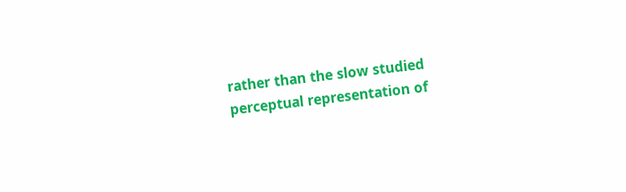rather than the slow studied perceptual representation of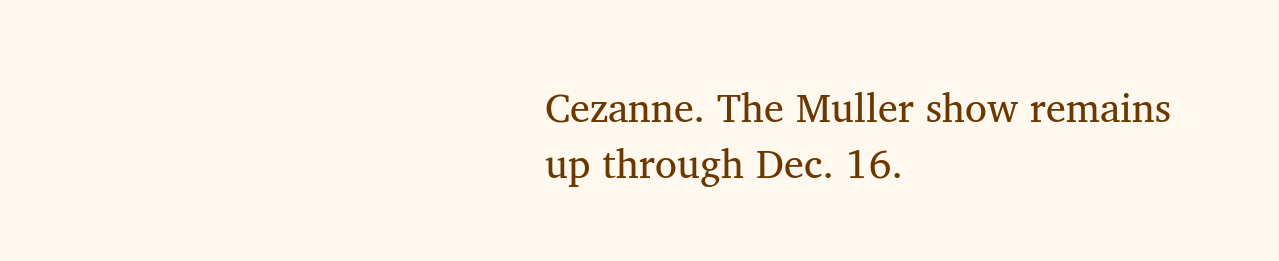Cezanne. The Muller show remains up through Dec. 16.